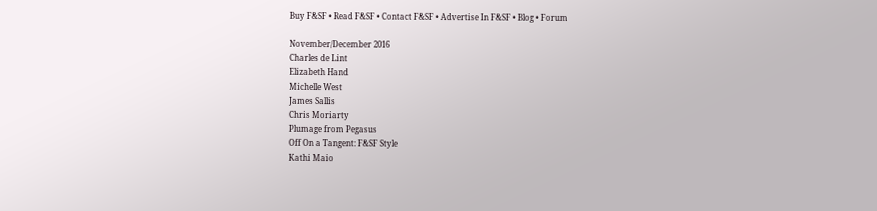Buy F&SF • Read F&SF • Contact F&SF • Advertise In F&SF • Blog • Forum

November/December 2016
Charles de Lint
Elizabeth Hand
Michelle West
James Sallis
Chris Moriarty
Plumage from Pegasus
Off On a Tangent: F&SF Style
Kathi Maio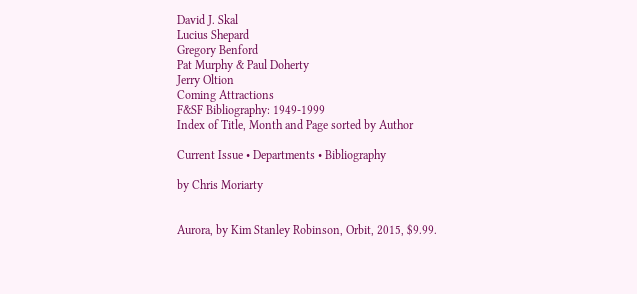David J. Skal
Lucius Shepard
Gregory Benford
Pat Murphy & Paul Doherty
Jerry Oltion
Coming Attractions
F&SF Bibliography: 1949-1999
Index of Title, Month and Page sorted by Author

Current Issue • Departments • Bibliography

by Chris Moriarty


Aurora, by Kim Stanley Robinson, Orbit, 2015, $9.99.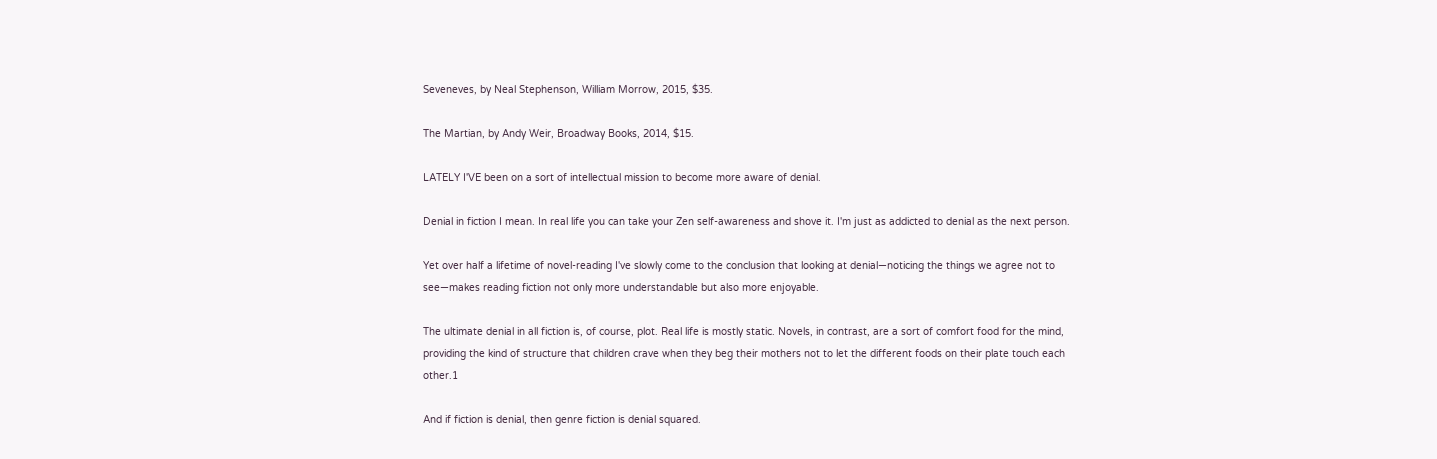Seveneves, by Neal Stephenson, William Morrow, 2015, $35.

The Martian, by Andy Weir, Broadway Books, 2014, $15.

LATELY I'VE been on a sort of intellectual mission to become more aware of denial.

Denial in fiction I mean. In real life you can take your Zen self-awareness and shove it. I'm just as addicted to denial as the next person.

Yet over half a lifetime of novel-reading I've slowly come to the conclusion that looking at denial—noticing the things we agree not to see—makes reading fiction not only more understandable but also more enjoyable.

The ultimate denial in all fiction is, of course, plot. Real life is mostly static. Novels, in contrast, are a sort of comfort food for the mind, providing the kind of structure that children crave when they beg their mothers not to let the different foods on their plate touch each other.1

And if fiction is denial, then genre fiction is denial squared.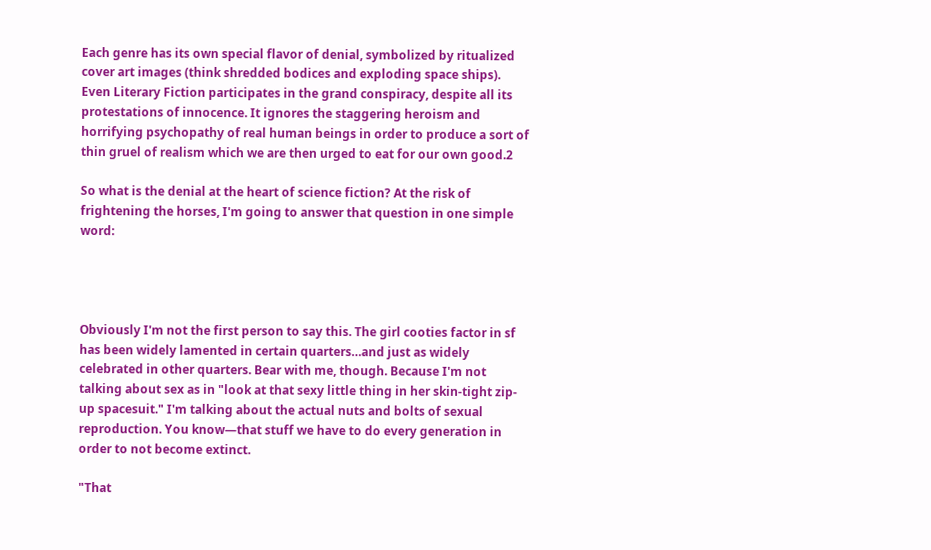Each genre has its own special flavor of denial, symbolized by ritualized cover art images (think shredded bodices and exploding space ships). Even Literary Fiction participates in the grand conspiracy, despite all its protestations of innocence. It ignores the staggering heroism and horrifying psychopathy of real human beings in order to produce a sort of thin gruel of realism which we are then urged to eat for our own good.2

So what is the denial at the heart of science fiction? At the risk of frightening the horses, I'm going to answer that question in one simple word:




Obviously I'm not the first person to say this. The girl cooties factor in sf has been widely lamented in certain quarters…and just as widely celebrated in other quarters. Bear with me, though. Because I'm not talking about sex as in "look at that sexy little thing in her skin-tight zip-up spacesuit." I'm talking about the actual nuts and bolts of sexual reproduction. You know—that stuff we have to do every generation in order to not become extinct.

"That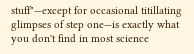stuff"—except for occasional titillating glimpses of step one—is exactly what you don't find in most science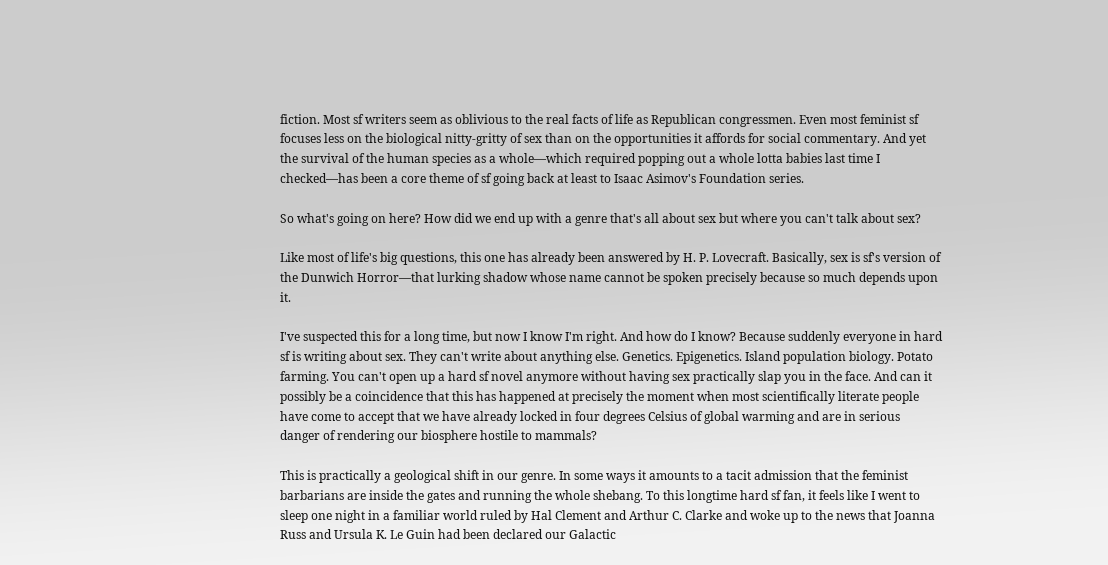fiction. Most sf writers seem as oblivious to the real facts of life as Republican congressmen. Even most feminist sf focuses less on the biological nitty-gritty of sex than on the opportunities it affords for social commentary. And yet the survival of the human species as a whole—which required popping out a whole lotta babies last time I checked—has been a core theme of sf going back at least to Isaac Asimov's Foundation series.

So what's going on here? How did we end up with a genre that's all about sex but where you can't talk about sex?

Like most of life's big questions, this one has already been answered by H. P. Lovecraft. Basically, sex is sf's version of the Dunwich Horror—that lurking shadow whose name cannot be spoken precisely because so much depends upon it.

I've suspected this for a long time, but now I know I'm right. And how do I know? Because suddenly everyone in hard sf is writing about sex. They can't write about anything else. Genetics. Epigenetics. Island population biology. Potato farming. You can't open up a hard sf novel anymore without having sex practically slap you in the face. And can it possibly be a coincidence that this has happened at precisely the moment when most scientifically literate people have come to accept that we have already locked in four degrees Celsius of global warming and are in serious danger of rendering our biosphere hostile to mammals?

This is practically a geological shift in our genre. In some ways it amounts to a tacit admission that the feminist barbarians are inside the gates and running the whole shebang. To this longtime hard sf fan, it feels like I went to sleep one night in a familiar world ruled by Hal Clement and Arthur C. Clarke and woke up to the news that Joanna Russ and Ursula K. Le Guin had been declared our Galactic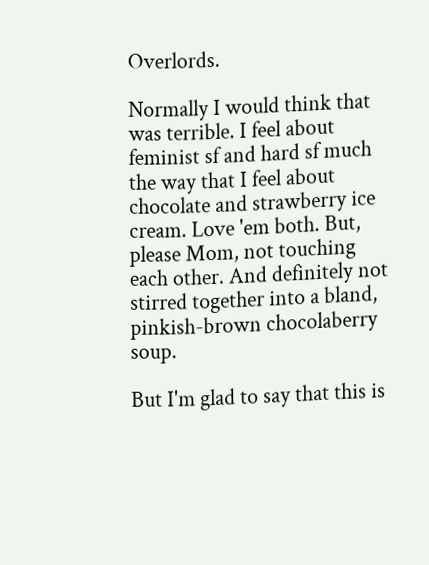Overlords.

Normally I would think that was terrible. I feel about feminist sf and hard sf much the way that I feel about chocolate and strawberry ice cream. Love 'em both. But, please Mom, not touching each other. And definitely not stirred together into a bland, pinkish-brown chocolaberry soup.

But I'm glad to say that this is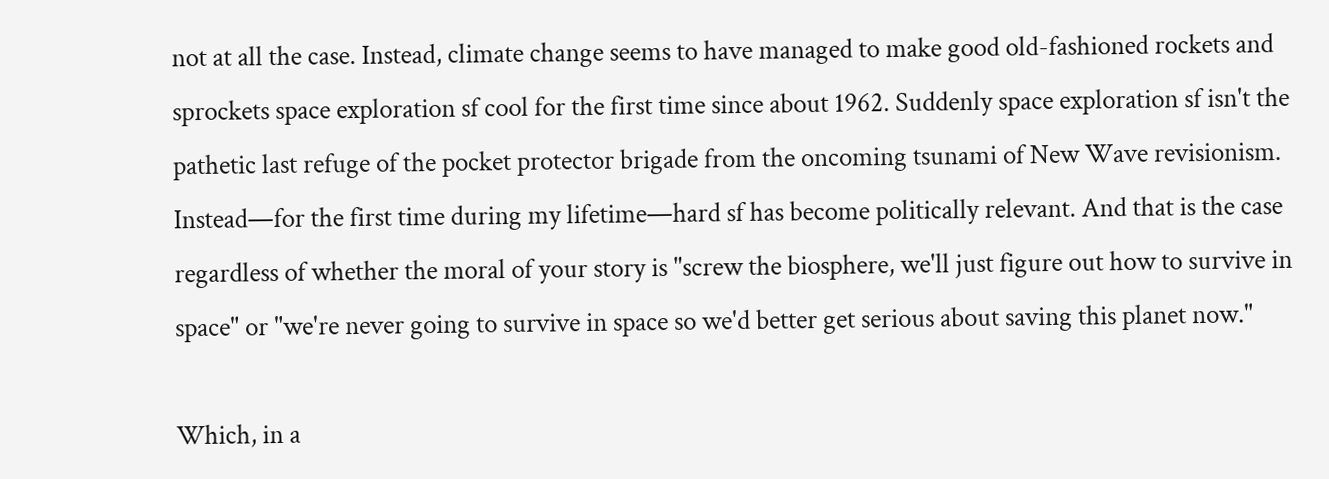not at all the case. Instead, climate change seems to have managed to make good old-fashioned rockets and sprockets space exploration sf cool for the first time since about 1962. Suddenly space exploration sf isn't the pathetic last refuge of the pocket protector brigade from the oncoming tsunami of New Wave revisionism. Instead—for the first time during my lifetime—hard sf has become politically relevant. And that is the case regardless of whether the moral of your story is "screw the biosphere, we'll just figure out how to survive in space" or "we're never going to survive in space so we'd better get serious about saving this planet now."

Which, in a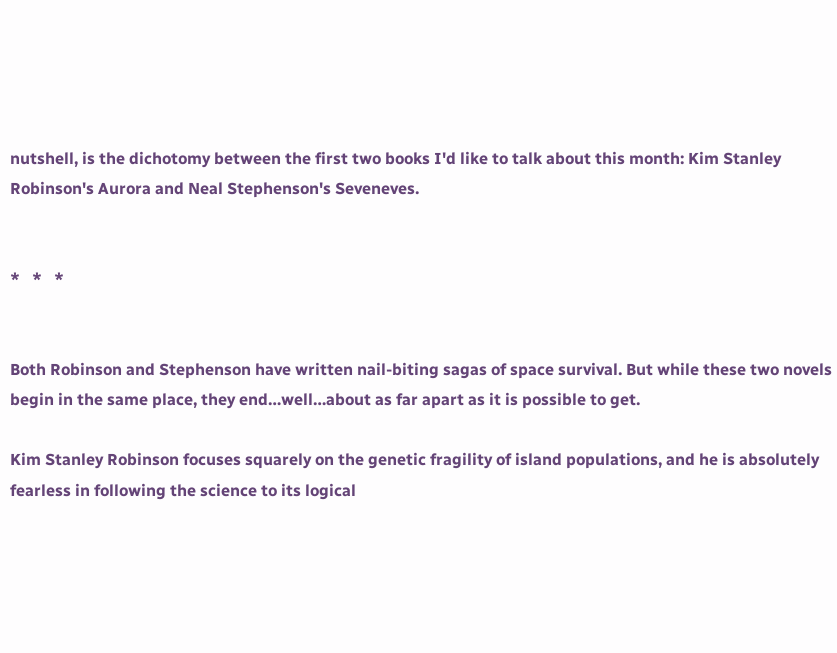nutshell, is the dichotomy between the first two books I'd like to talk about this month: Kim Stanley Robinson's Aurora and Neal Stephenson's Seveneves.


*   *   *


Both Robinson and Stephenson have written nail-biting sagas of space survival. But while these two novels begin in the same place, they end…well…about as far apart as it is possible to get.

Kim Stanley Robinson focuses squarely on the genetic fragility of island populations, and he is absolutely fearless in following the science to its logical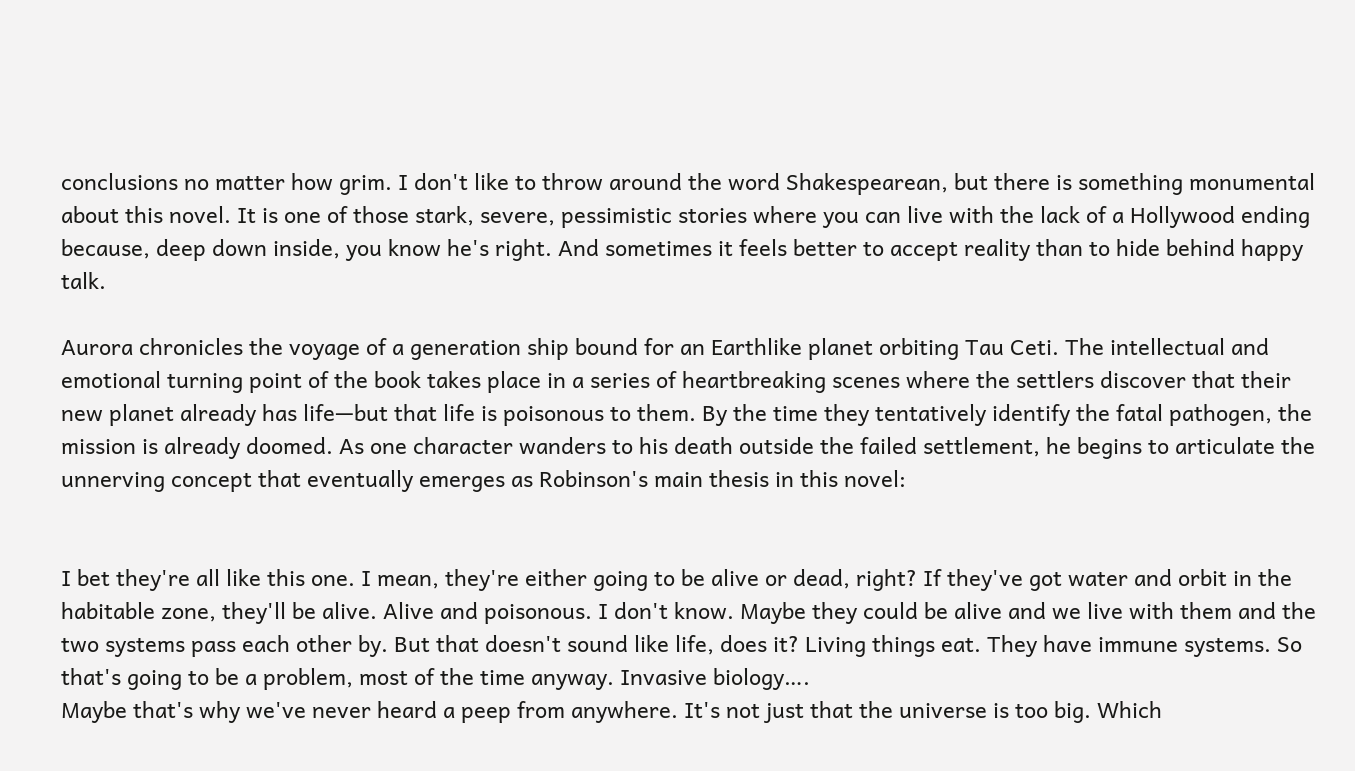conclusions no matter how grim. I don't like to throw around the word Shakespearean, but there is something monumental about this novel. It is one of those stark, severe, pessimistic stories where you can live with the lack of a Hollywood ending because, deep down inside, you know he's right. And sometimes it feels better to accept reality than to hide behind happy talk.

Aurora chronicles the voyage of a generation ship bound for an Earthlike planet orbiting Tau Ceti. The intellectual and emotional turning point of the book takes place in a series of heartbreaking scenes where the settlers discover that their new planet already has life—but that life is poisonous to them. By the time they tentatively identify the fatal pathogen, the mission is already doomed. As one character wanders to his death outside the failed settlement, he begins to articulate the unnerving concept that eventually emerges as Robinson's main thesis in this novel:


I bet they're all like this one. I mean, they're either going to be alive or dead, right? If they've got water and orbit in the habitable zone, they'll be alive. Alive and poisonous. I don't know. Maybe they could be alive and we live with them and the two systems pass each other by. But that doesn't sound like life, does it? Living things eat. They have immune systems. So that's going to be a problem, most of the time anyway. Invasive biology….
Maybe that's why we've never heard a peep from anywhere. It's not just that the universe is too big. Which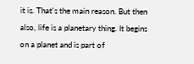it is. That's the main reason. But then also, life is a planetary thing. It begins on a planet and is part of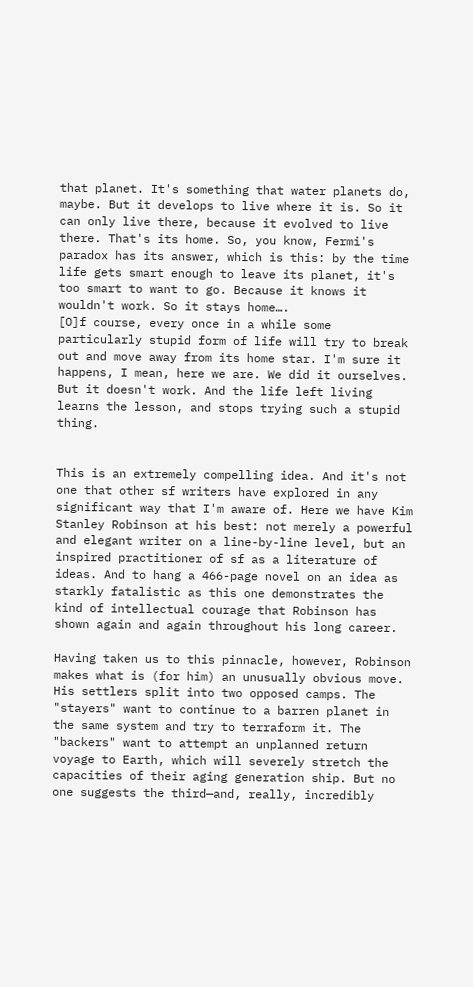that planet. It's something that water planets do, maybe. But it develops to live where it is. So it can only live there, because it evolved to live there. That's its home. So, you know, Fermi's paradox has its answer, which is this: by the time life gets smart enough to leave its planet, it's too smart to want to go. Because it knows it wouldn't work. So it stays home….
[O]f course, every once in a while some particularly stupid form of life will try to break out and move away from its home star. I'm sure it happens, I mean, here we are. We did it ourselves. But it doesn't work. And the life left living learns the lesson, and stops trying such a stupid thing.


This is an extremely compelling idea. And it's not one that other sf writers have explored in any significant way that I'm aware of. Here we have Kim Stanley Robinson at his best: not merely a powerful and elegant writer on a line-by-line level, but an inspired practitioner of sf as a literature of ideas. And to hang a 466-page novel on an idea as starkly fatalistic as this one demonstrates the kind of intellectual courage that Robinson has shown again and again throughout his long career.

Having taken us to this pinnacle, however, Robinson makes what is (for him) an unusually obvious move. His settlers split into two opposed camps. The "stayers" want to continue to a barren planet in the same system and try to terraform it. The "backers" want to attempt an unplanned return voyage to Earth, which will severely stretch the capacities of their aging generation ship. But no one suggests the third—and, really, incredibly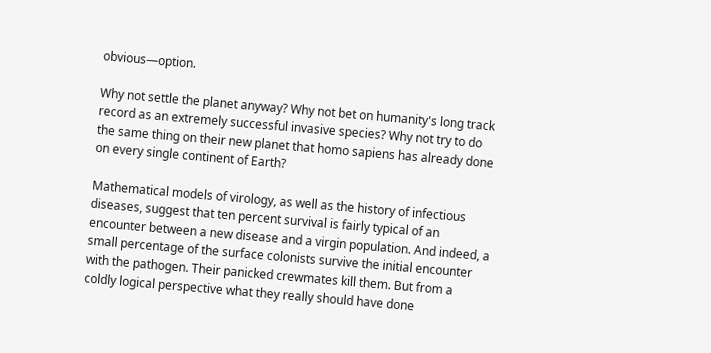obvious—option.

Why not settle the planet anyway? Why not bet on humanity's long track record as an extremely successful invasive species? Why not try to do the same thing on their new planet that homo sapiens has already done on every single continent of Earth?

Mathematical models of virology, as well as the history of infectious diseases, suggest that ten percent survival is fairly typical of an encounter between a new disease and a virgin population. And indeed, a small percentage of the surface colonists survive the initial encounter with the pathogen. Their panicked crewmates kill them. But from a coldly logical perspective what they really should have done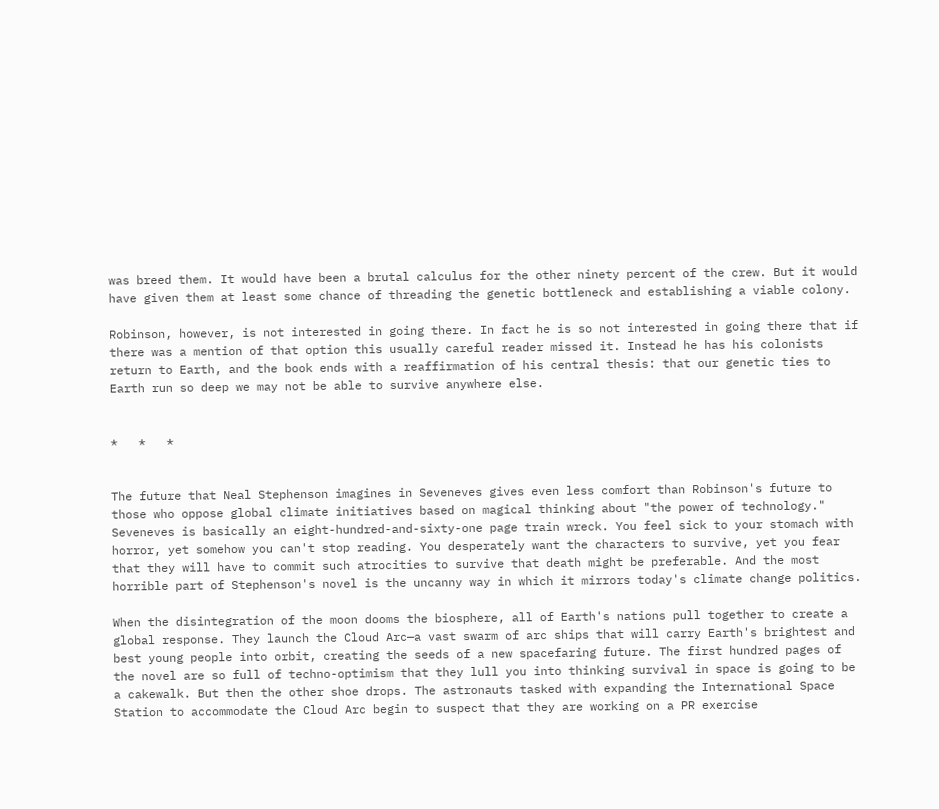was breed them. It would have been a brutal calculus for the other ninety percent of the crew. But it would have given them at least some chance of threading the genetic bottleneck and establishing a viable colony.

Robinson, however, is not interested in going there. In fact he is so not interested in going there that if there was a mention of that option this usually careful reader missed it. Instead he has his colonists return to Earth, and the book ends with a reaffirmation of his central thesis: that our genetic ties to Earth run so deep we may not be able to survive anywhere else.


*   *   *


The future that Neal Stephenson imagines in Seveneves gives even less comfort than Robinson's future to those who oppose global climate initiatives based on magical thinking about "the power of technology." Seveneves is basically an eight-hundred-and-sixty-one page train wreck. You feel sick to your stomach with horror, yet somehow you can't stop reading. You desperately want the characters to survive, yet you fear that they will have to commit such atrocities to survive that death might be preferable. And the most horrible part of Stephenson's novel is the uncanny way in which it mirrors today's climate change politics.

When the disintegration of the moon dooms the biosphere, all of Earth's nations pull together to create a global response. They launch the Cloud Arc—a vast swarm of arc ships that will carry Earth's brightest and best young people into orbit, creating the seeds of a new spacefaring future. The first hundred pages of the novel are so full of techno-optimism that they lull you into thinking survival in space is going to be a cakewalk. But then the other shoe drops. The astronauts tasked with expanding the International Space Station to accommodate the Cloud Arc begin to suspect that they are working on a PR exercise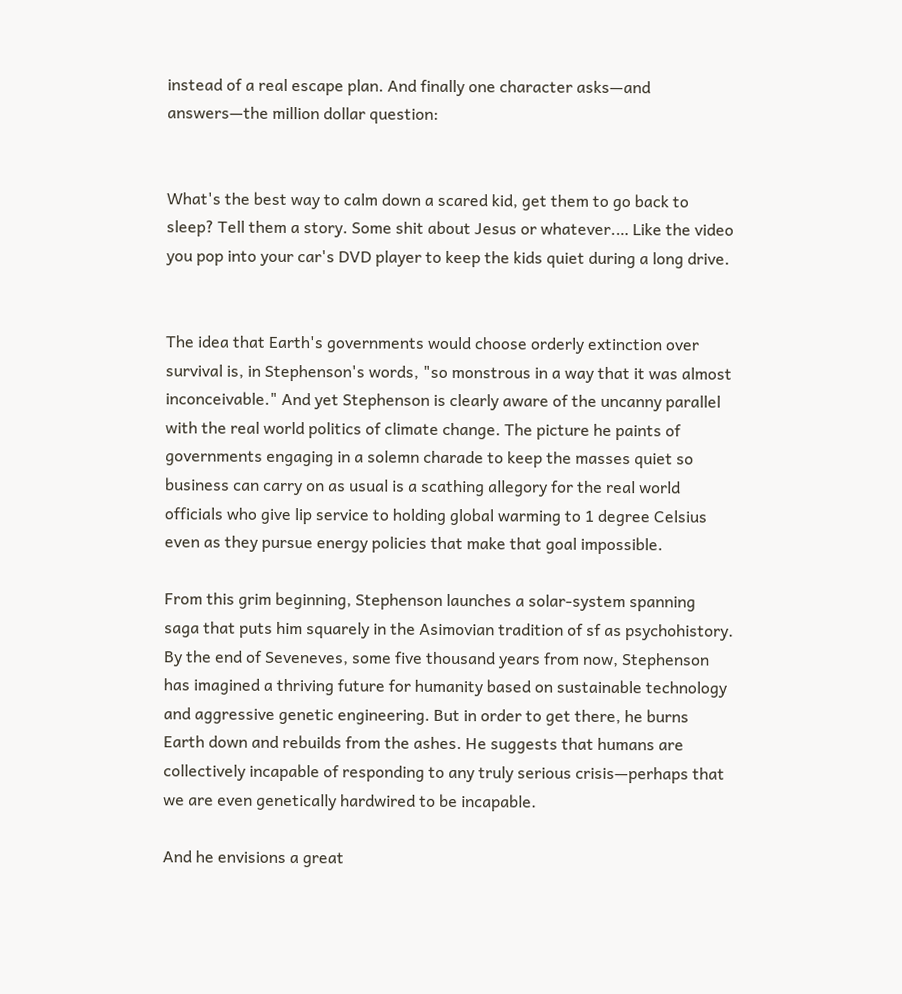instead of a real escape plan. And finally one character asks—and answers—the million dollar question:


What's the best way to calm down a scared kid, get them to go back to sleep? Tell them a story. Some shit about Jesus or whatever.… Like the video you pop into your car's DVD player to keep the kids quiet during a long drive.


The idea that Earth's governments would choose orderly extinction over survival is, in Stephenson's words, "so monstrous in a way that it was almost inconceivable." And yet Stephenson is clearly aware of the uncanny parallel with the real world politics of climate change. The picture he paints of governments engaging in a solemn charade to keep the masses quiet so business can carry on as usual is a scathing allegory for the real world officials who give lip service to holding global warming to 1 degree Celsius even as they pursue energy policies that make that goal impossible.

From this grim beginning, Stephenson launches a solar-system spanning saga that puts him squarely in the Asimovian tradition of sf as psychohistory. By the end of Seveneves, some five thousand years from now, Stephenson has imagined a thriving future for humanity based on sustainable technology and aggressive genetic engineering. But in order to get there, he burns Earth down and rebuilds from the ashes. He suggests that humans are collectively incapable of responding to any truly serious crisis—perhaps that we are even genetically hardwired to be incapable.

And he envisions a great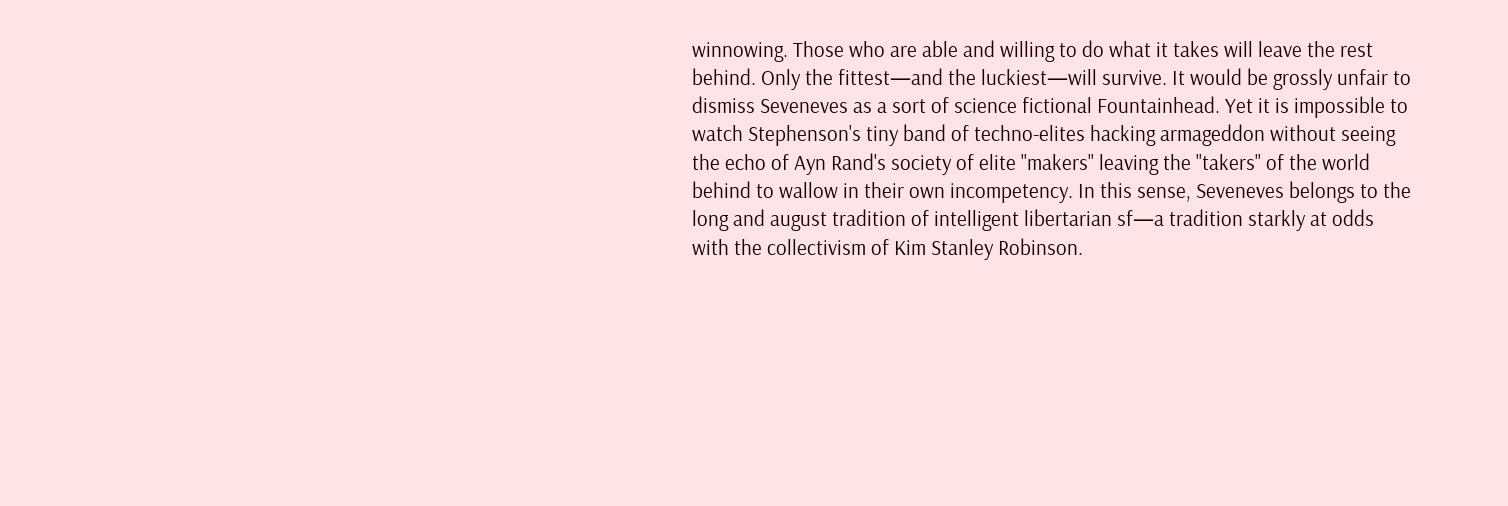winnowing. Those who are able and willing to do what it takes will leave the rest behind. Only the fittest—and the luckiest—will survive. It would be grossly unfair to dismiss Seveneves as a sort of science fictional Fountainhead. Yet it is impossible to watch Stephenson's tiny band of techno-elites hacking armageddon without seeing the echo of Ayn Rand's society of elite "makers" leaving the "takers" of the world behind to wallow in their own incompetency. In this sense, Seveneves belongs to the long and august tradition of intelligent libertarian sf—a tradition starkly at odds with the collectivism of Kim Stanley Robinson.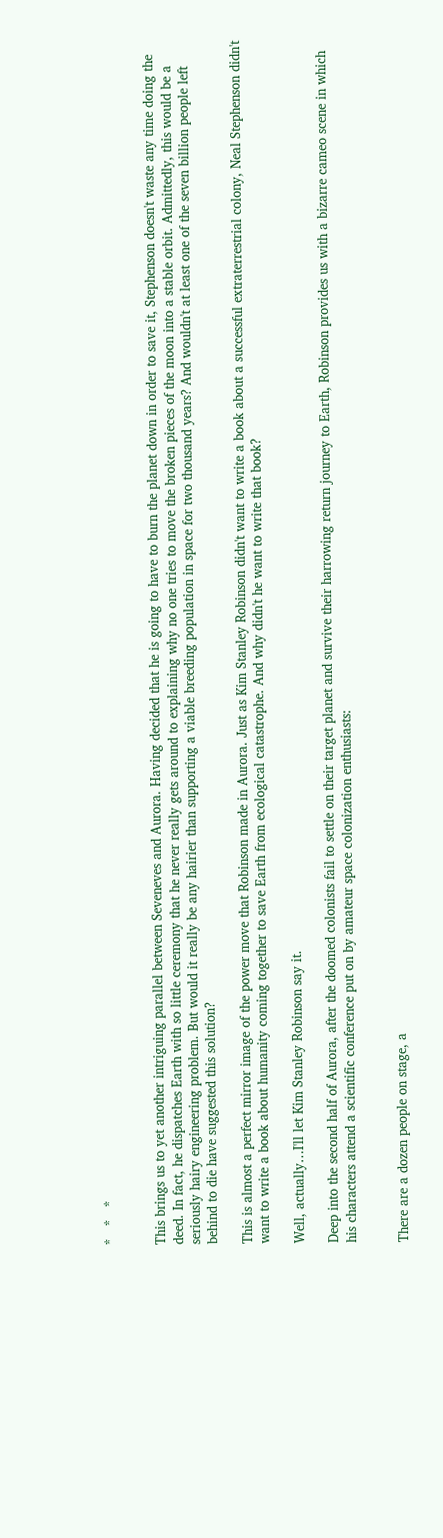*   *   *


This brings us to yet another intriguing parallel between Seveneves and Aurora. Having decided that he is going to have to burn the planet down in order to save it, Stephenson doesn't waste any time doing the deed. In fact, he dispatches Earth with so little ceremony that he never really gets around to explaining why no one tries to move the broken pieces of the moon into a stable orbit. Admittedly, this would be a seriously hairy engineering problem. But would it really be any hairier than supporting a viable breeding population in space for two thousand years? And wouldn't at least one of the seven billion people left behind to die have suggested this solution?

This is almost a perfect mirror image of the power move that Robinson made in Aurora. Just as Kim Stanley Robinson didn't want to write a book about a successful extraterrestrial colony, Neal Stephenson didn't want to write a book about humanity coming together to save Earth from ecological catastrophe. And why didn't he want to write that book?

Well, actually…I'll let Kim Stanley Robinson say it.

Deep into the second half of Aurora, after the doomed colonists fail to settle on their target planet and survive their harrowing return journey to Earth, Robinson provides us with a bizarre cameo scene in which his characters attend a scientific conference put on by amateur space colonization enthusiasts:


There are a dozen people on stage, a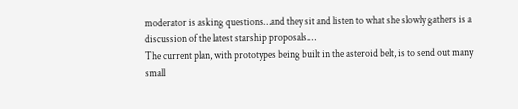moderator is asking questions…and they sit and listen to what she slowly gathers is a discussion of the latest starship proposals.…
The current plan, with prototypes being built in the asteroid belt, is to send out many small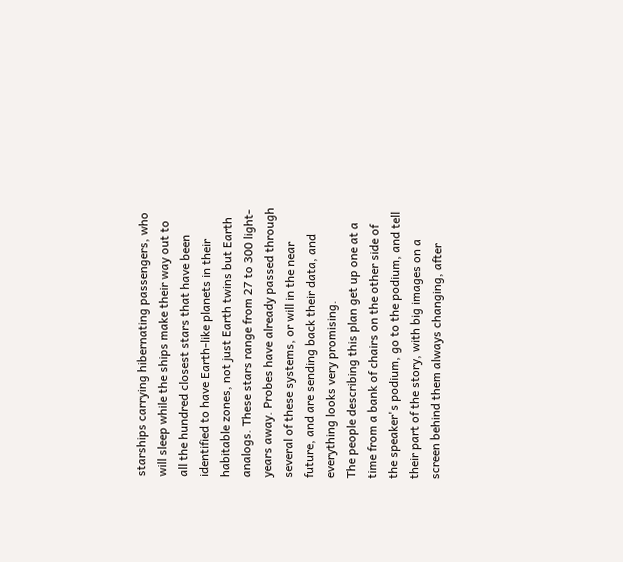starships carrying hibernating passengers, who will sleep while the ships make their way out to all the hundred closest stars that have been identified to have Earth-like planets in their habitable zones, not just Earth twins but Earth analogs. These stars range from 27 to 300 light-years away. Probes have already passed through several of these systems, or will in the near future, and are sending back their data, and everything looks very promising.
The people describing this plan get up one at a time from a bank of chairs on the other side of the speaker's podium, go to the podium, and tell their part of the story, with big images on a screen behind them always changing, after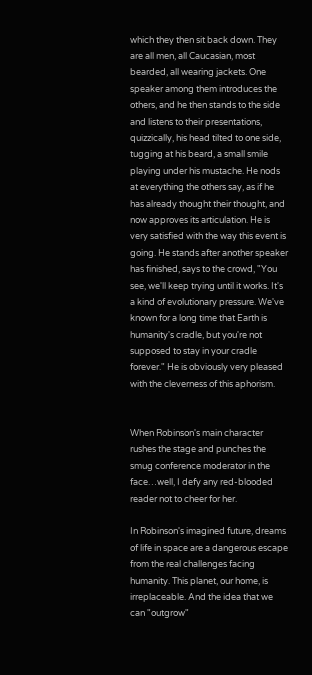which they then sit back down. They are all men, all Caucasian, most bearded, all wearing jackets. One speaker among them introduces the others, and he then stands to the side and listens to their presentations, quizzically, his head tilted to one side, tugging at his beard, a small smile playing under his mustache. He nods at everything the others say, as if he has already thought their thought, and now approves its articulation. He is very satisfied with the way this event is going. He stands after another speaker has finished, says to the crowd, "You see, we'll keep trying until it works. It's a kind of evolutionary pressure. We've known for a long time that Earth is humanity's cradle, but you're not supposed to stay in your cradle forever." He is obviously very pleased with the cleverness of this aphorism.


When Robinson's main character rushes the stage and punches the smug conference moderator in the face…well, I defy any red-blooded reader not to cheer for her.

In Robinson's imagined future, dreams of life in space are a dangerous escape from the real challenges facing humanity. This planet, our home, is irreplaceable. And the idea that we can "outgrow"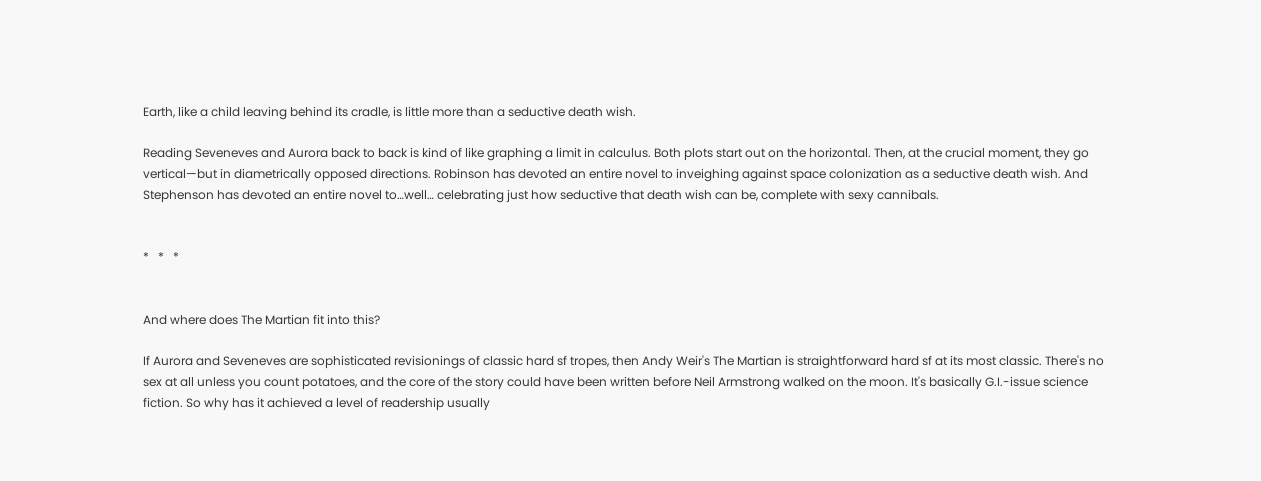Earth, like a child leaving behind its cradle, is little more than a seductive death wish.

Reading Seveneves and Aurora back to back is kind of like graphing a limit in calculus. Both plots start out on the horizontal. Then, at the crucial moment, they go vertical—but in diametrically opposed directions. Robinson has devoted an entire novel to inveighing against space colonization as a seductive death wish. And Stephenson has devoted an entire novel to…well… celebrating just how seductive that death wish can be, complete with sexy cannibals.


*   *   *


And where does The Martian fit into this?

If Aurora and Seveneves are sophisticated revisionings of classic hard sf tropes, then Andy Weir's The Martian is straightforward hard sf at its most classic. There's no sex at all unless you count potatoes, and the core of the story could have been written before Neil Armstrong walked on the moon. It's basically G.I.-issue science fiction. So why has it achieved a level of readership usually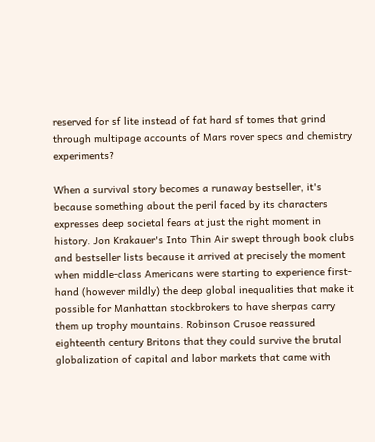reserved for sf lite instead of fat hard sf tomes that grind through multipage accounts of Mars rover specs and chemistry experiments?

When a survival story becomes a runaway bestseller, it's because something about the peril faced by its characters expresses deep societal fears at just the right moment in history. Jon Krakauer's Into Thin Air swept through book clubs and bestseller lists because it arrived at precisely the moment when middle-class Americans were starting to experience first-hand (however mildly) the deep global inequalities that make it possible for Manhattan stockbrokers to have sherpas carry them up trophy mountains. Robinson Crusoe reassured eighteenth century Britons that they could survive the brutal globalization of capital and labor markets that came with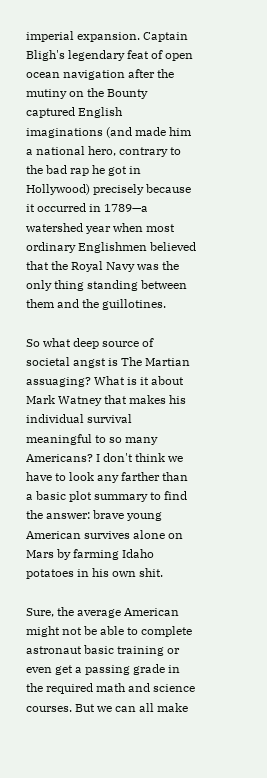imperial expansion. Captain Bligh's legendary feat of open ocean navigation after the mutiny on the Bounty captured English imaginations (and made him a national hero, contrary to the bad rap he got in Hollywood) precisely because it occurred in 1789—a watershed year when most ordinary Englishmen believed that the Royal Navy was the only thing standing between them and the guillotines.

So what deep source of societal angst is The Martian assuaging? What is it about Mark Watney that makes his individual survival meaningful to so many Americans? I don't think we have to look any farther than a basic plot summary to find the answer: brave young American survives alone on Mars by farming Idaho potatoes in his own shit.

Sure, the average American might not be able to complete astronaut basic training or even get a passing grade in the required math and science courses. But we can all make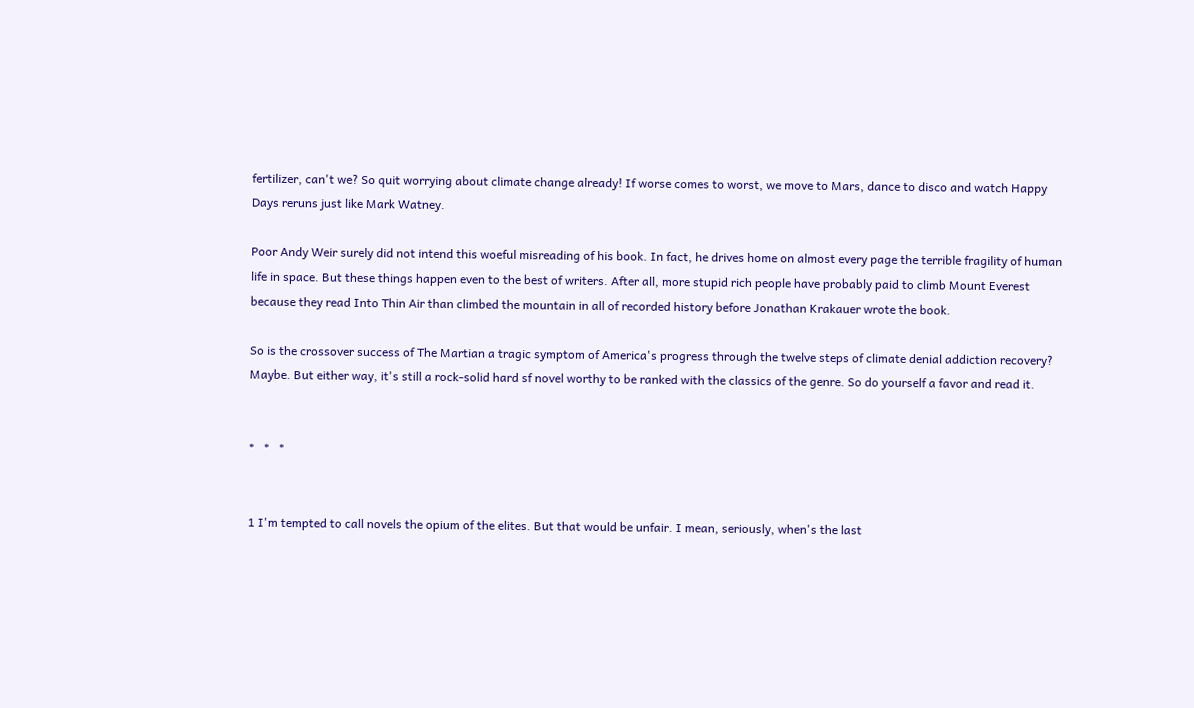fertilizer, can't we? So quit worrying about climate change already! If worse comes to worst, we move to Mars, dance to disco and watch Happy Days reruns just like Mark Watney.

Poor Andy Weir surely did not intend this woeful misreading of his book. In fact, he drives home on almost every page the terrible fragility of human life in space. But these things happen even to the best of writers. After all, more stupid rich people have probably paid to climb Mount Everest because they read Into Thin Air than climbed the mountain in all of recorded history before Jonathan Krakauer wrote the book.

So is the crossover success of The Martian a tragic symptom of America's progress through the twelve steps of climate denial addiction recovery? Maybe. But either way, it's still a rock-solid hard sf novel worthy to be ranked with the classics of the genre. So do yourself a favor and read it.


*   *   *


1 I'm tempted to call novels the opium of the elites. But that would be unfair. I mean, seriously, when's the last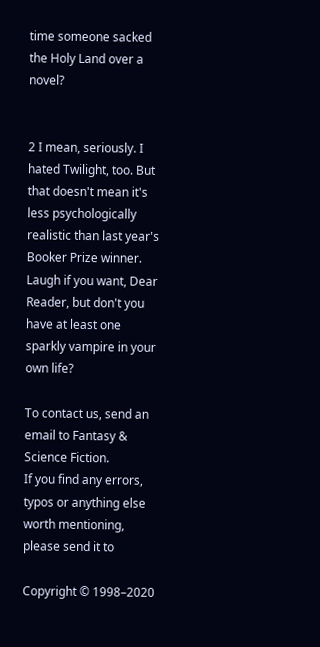time someone sacked the Holy Land over a novel?


2 I mean, seriously. I hated Twilight, too. But that doesn't mean it's less psychologically realistic than last year's Booker Prize winner. Laugh if you want, Dear Reader, but don't you have at least one sparkly vampire in your own life?

To contact us, send an email to Fantasy & Science Fiction.
If you find any errors, typos or anything else worth mentioning, please send it to

Copyright © 1998–2020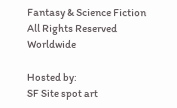Fantasy & Science Fiction All Rights Reserved Worldwide

Hosted by:
SF Site spot art